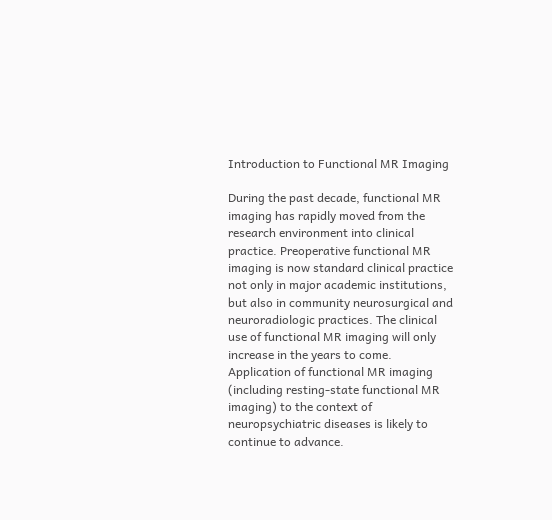Introduction to Functional MR Imaging

During the past decade, functional MR imaging has rapidly moved from the research environment into clinical practice. Preoperative functional MR imaging is now standard clinical practice not only in major academic institutions, but also in community neurosurgical and neuroradiologic practices. The clinical use of functional MR imaging will only increase in the years to come. Application of functional MR imaging (including resting-state functional MR imaging) to the context of neuropsychiatric diseases is likely to continue to advance.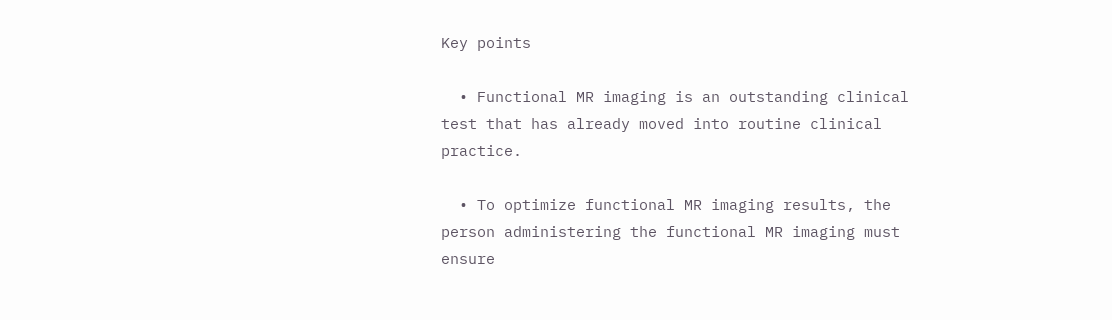Key points

  • Functional MR imaging is an outstanding clinical test that has already moved into routine clinical practice.

  • To optimize functional MR imaging results, the person administering the functional MR imaging must ensure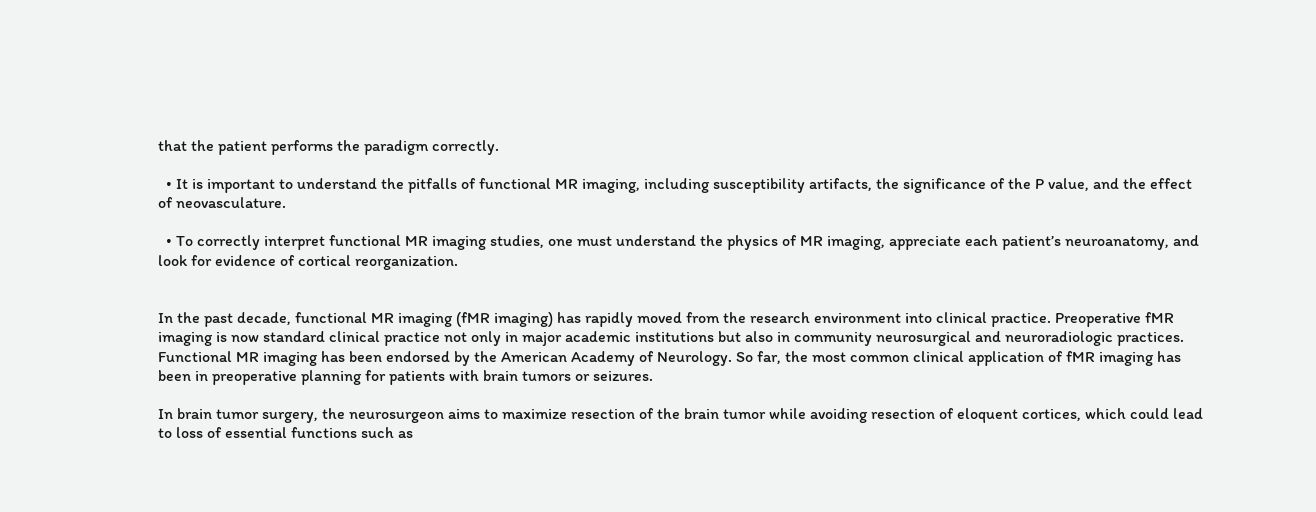that the patient performs the paradigm correctly.

  • It is important to understand the pitfalls of functional MR imaging, including susceptibility artifacts, the significance of the P value, and the effect of neovasculature.

  • To correctly interpret functional MR imaging studies, one must understand the physics of MR imaging, appreciate each patient’s neuroanatomy, and look for evidence of cortical reorganization.


In the past decade, functional MR imaging (fMR imaging) has rapidly moved from the research environment into clinical practice. Preoperative fMR imaging is now standard clinical practice not only in major academic institutions but also in community neurosurgical and neuroradiologic practices. Functional MR imaging has been endorsed by the American Academy of Neurology. So far, the most common clinical application of fMR imaging has been in preoperative planning for patients with brain tumors or seizures.

In brain tumor surgery, the neurosurgeon aims to maximize resection of the brain tumor while avoiding resection of eloquent cortices, which could lead to loss of essential functions such as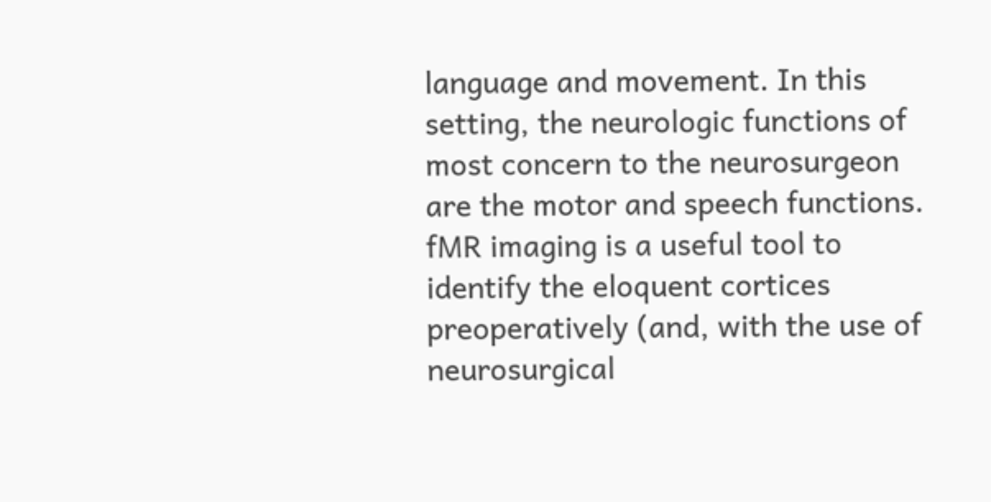language and movement. In this setting, the neurologic functions of most concern to the neurosurgeon are the motor and speech functions. fMR imaging is a useful tool to identify the eloquent cortices preoperatively (and, with the use of neurosurgical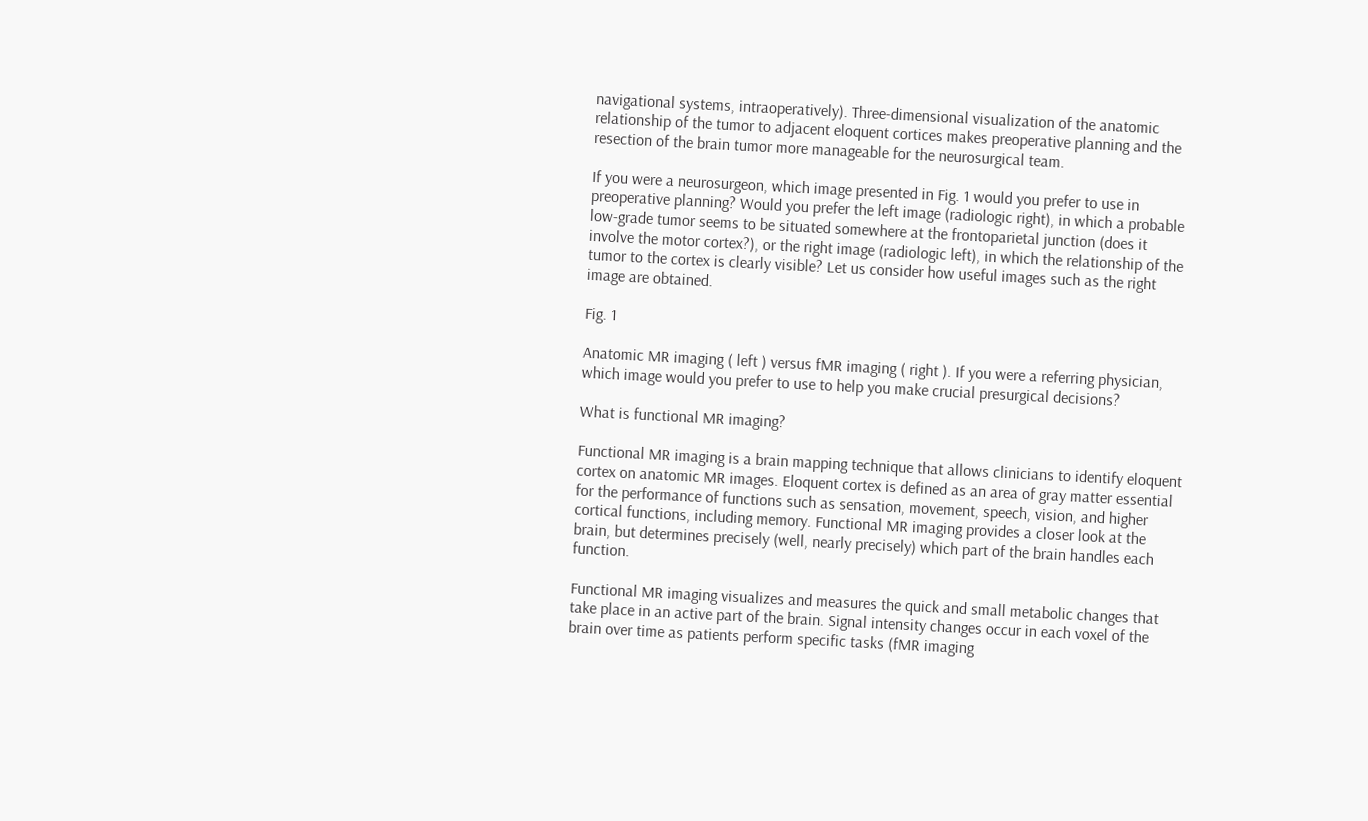navigational systems, intraoperatively). Three-dimensional visualization of the anatomic relationship of the tumor to adjacent eloquent cortices makes preoperative planning and the resection of the brain tumor more manageable for the neurosurgical team.

If you were a neurosurgeon, which image presented in Fig. 1 would you prefer to use in preoperative planning? Would you prefer the left image (radiologic right), in which a probable low-grade tumor seems to be situated somewhere at the frontoparietal junction (does it involve the motor cortex?), or the right image (radiologic left), in which the relationship of the tumor to the cortex is clearly visible? Let us consider how useful images such as the right image are obtained.

Fig. 1

Anatomic MR imaging ( left ) versus fMR imaging ( right ). If you were a referring physician, which image would you prefer to use to help you make crucial presurgical decisions?

What is functional MR imaging?

Functional MR imaging is a brain mapping technique that allows clinicians to identify eloquent cortex on anatomic MR images. Eloquent cortex is defined as an area of gray matter essential for the performance of functions such as sensation, movement, speech, vision, and higher cortical functions, including memory. Functional MR imaging provides a closer look at the brain, but determines precisely (well, nearly precisely) which part of the brain handles each function.

Functional MR imaging visualizes and measures the quick and small metabolic changes that take place in an active part of the brain. Signal intensity changes occur in each voxel of the brain over time as patients perform specific tasks (fMR imaging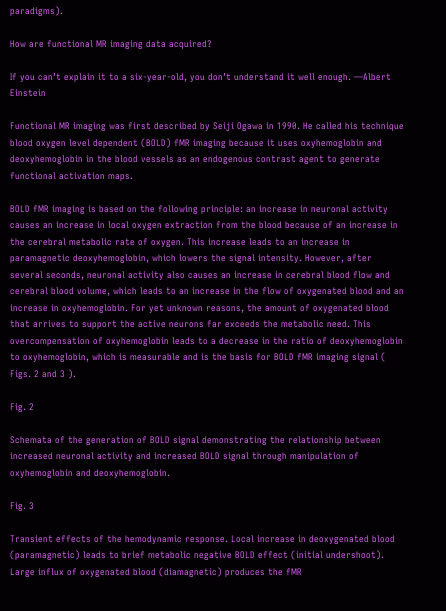paradigms).

How are functional MR imaging data acquired?

If you can’t explain it to a six-year-old, you don’t understand it well enough. —Albert Einstein

Functional MR imaging was first described by Seiji Ogawa in 1990. He called his technique blood oxygen level dependent (BOLD) fMR imaging because it uses oxyhemoglobin and deoxyhemoglobin in the blood vessels as an endogenous contrast agent to generate functional activation maps.

BOLD fMR imaging is based on the following principle: an increase in neuronal activity causes an increase in local oxygen extraction from the blood because of an increase in the cerebral metabolic rate of oxygen. This increase leads to an increase in paramagnetic deoxyhemoglobin, which lowers the signal intensity. However, after several seconds, neuronal activity also causes an increase in cerebral blood flow and cerebral blood volume, which leads to an increase in the flow of oxygenated blood and an increase in oxyhemoglobin. For yet unknown reasons, the amount of oxygenated blood that arrives to support the active neurons far exceeds the metabolic need. This overcompensation of oxyhemoglobin leads to a decrease in the ratio of deoxyhemoglobin to oxyhemoglobin, which is measurable and is the basis for BOLD fMR imaging signal ( Figs. 2 and 3 ).

Fig. 2

Schemata of the generation of BOLD signal demonstrating the relationship between increased neuronal activity and increased BOLD signal through manipulation of oxyhemoglobin and deoxyhemoglobin.

Fig. 3

Transient effects of the hemodynamic response. Local increase in deoxygenated blood (paramagnetic) leads to brief metabolic negative BOLD effect (initial undershoot). Large influx of oxygenated blood (diamagnetic) produces the fMR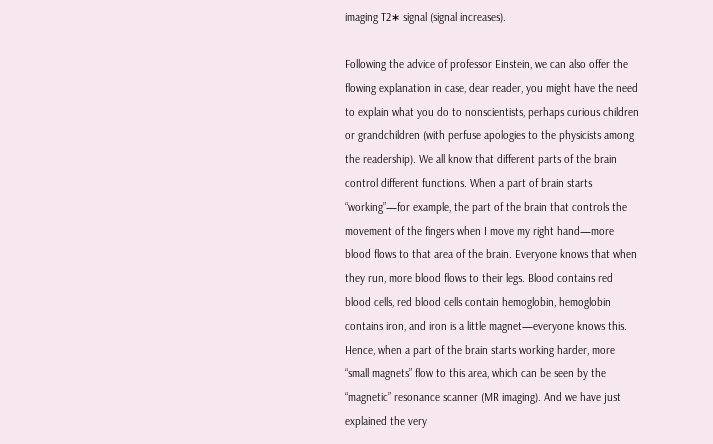imaging T2∗ signal (signal increases).

Following the advice of professor Einstein, we can also offer the flowing explanation in case, dear reader, you might have the need to explain what you do to nonscientists, perhaps curious children or grandchildren (with perfuse apologies to the physicists among the readership). We all know that different parts of the brain control different functions. When a part of brain starts “working”—for example, the part of the brain that controls the movement of the fingers when I move my right hand—more blood flows to that area of the brain. Everyone knows that when they run, more blood flows to their legs. Blood contains red blood cells, red blood cells contain hemoglobin, hemoglobin contains iron, and iron is a little magnet—everyone knows this. Hence, when a part of the brain starts working harder, more “small magnets” flow to this area, which can be seen by the “magnetic” resonance scanner (MR imaging). And we have just explained the very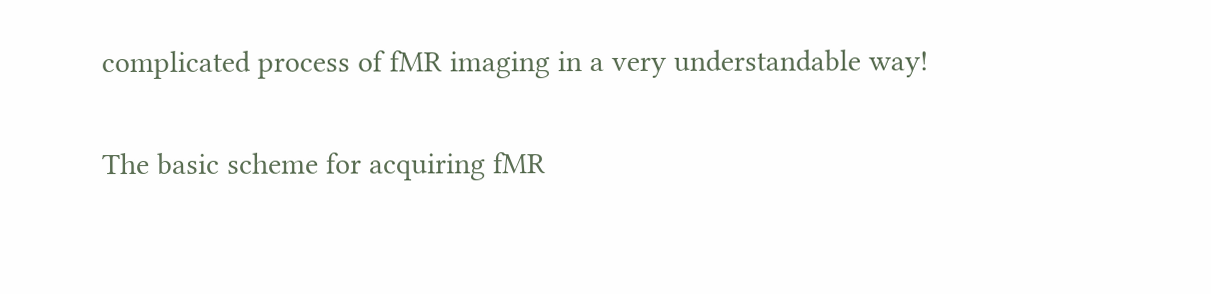complicated process of fMR imaging in a very understandable way!

The basic scheme for acquiring fMR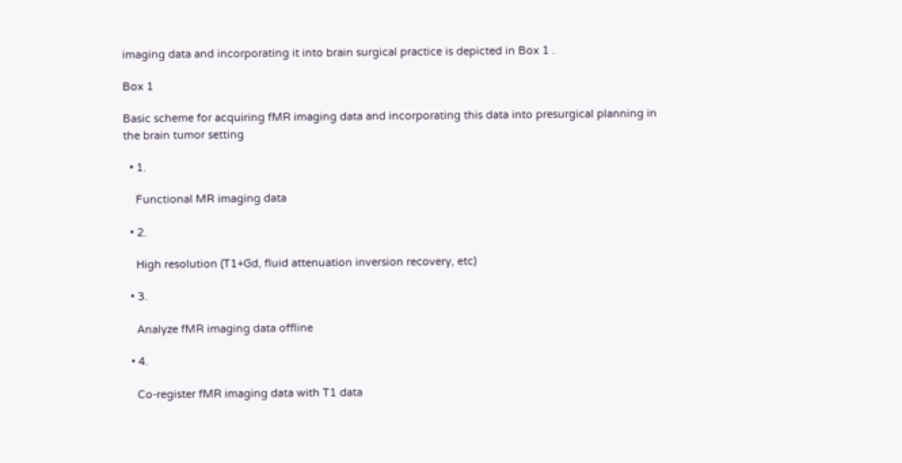imaging data and incorporating it into brain surgical practice is depicted in Box 1 .

Box 1

Basic scheme for acquiring fMR imaging data and incorporating this data into presurgical planning in the brain tumor setting

  • 1.

    Functional MR imaging data

  • 2.

    High resolution (T1+Gd, fluid attenuation inversion recovery, etc)

  • 3.

    Analyze fMR imaging data offline

  • 4.

    Co-register fMR imaging data with T1 data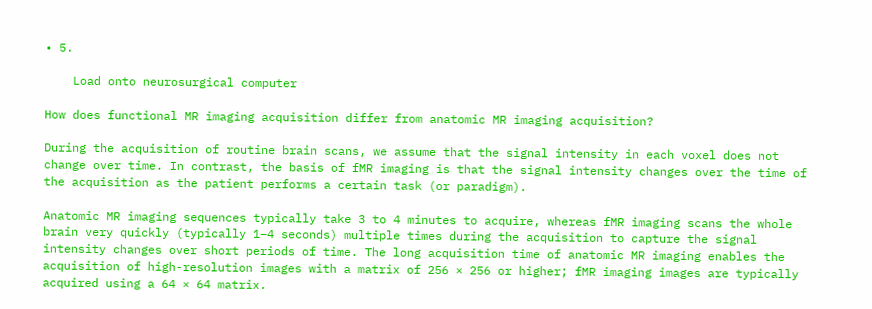• 5.

    Load onto neurosurgical computer

How does functional MR imaging acquisition differ from anatomic MR imaging acquisition?

During the acquisition of routine brain scans, we assume that the signal intensity in each voxel does not change over time. In contrast, the basis of fMR imaging is that the signal intensity changes over the time of the acquisition as the patient performs a certain task (or paradigm).

Anatomic MR imaging sequences typically take 3 to 4 minutes to acquire, whereas fMR imaging scans the whole brain very quickly (typically 1–4 seconds) multiple times during the acquisition to capture the signal intensity changes over short periods of time. The long acquisition time of anatomic MR imaging enables the acquisition of high-resolution images with a matrix of 256 × 256 or higher; fMR imaging images are typically acquired using a 64 × 64 matrix.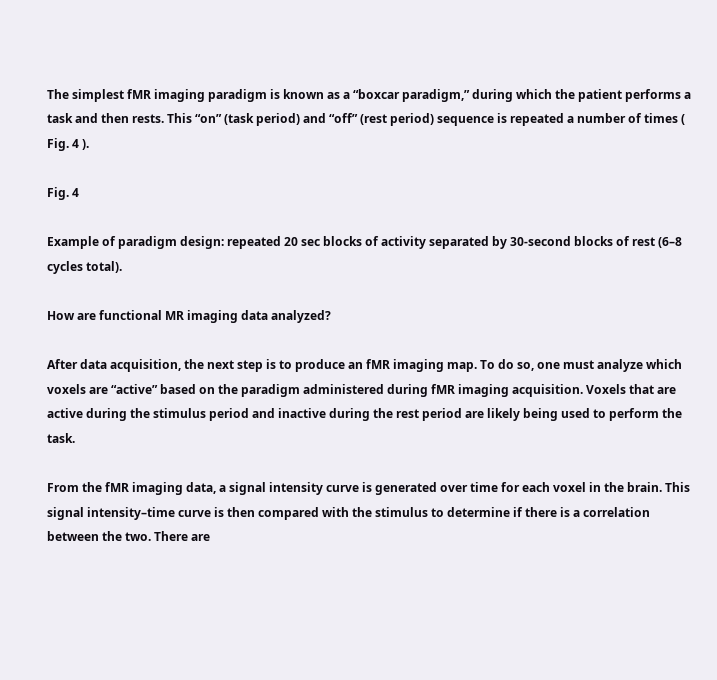The simplest fMR imaging paradigm is known as a “boxcar paradigm,” during which the patient performs a task and then rests. This “on” (task period) and “off” (rest period) sequence is repeated a number of times ( Fig. 4 ).

Fig. 4

Example of paradigm design: repeated 20 sec blocks of activity separated by 30-second blocks of rest (6–8 cycles total).

How are functional MR imaging data analyzed?

After data acquisition, the next step is to produce an fMR imaging map. To do so, one must analyze which voxels are “active” based on the paradigm administered during fMR imaging acquisition. Voxels that are active during the stimulus period and inactive during the rest period are likely being used to perform the task.

From the fMR imaging data, a signal intensity curve is generated over time for each voxel in the brain. This signal intensity–time curve is then compared with the stimulus to determine if there is a correlation between the two. There are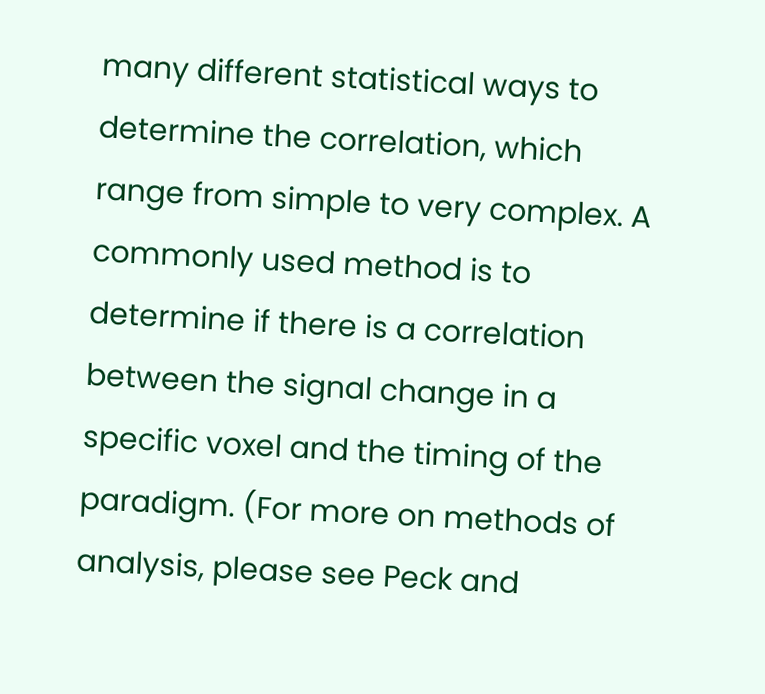many different statistical ways to determine the correlation, which range from simple to very complex. A commonly used method is to determine if there is a correlation between the signal change in a specific voxel and the timing of the paradigm. (For more on methods of analysis, please see Peck and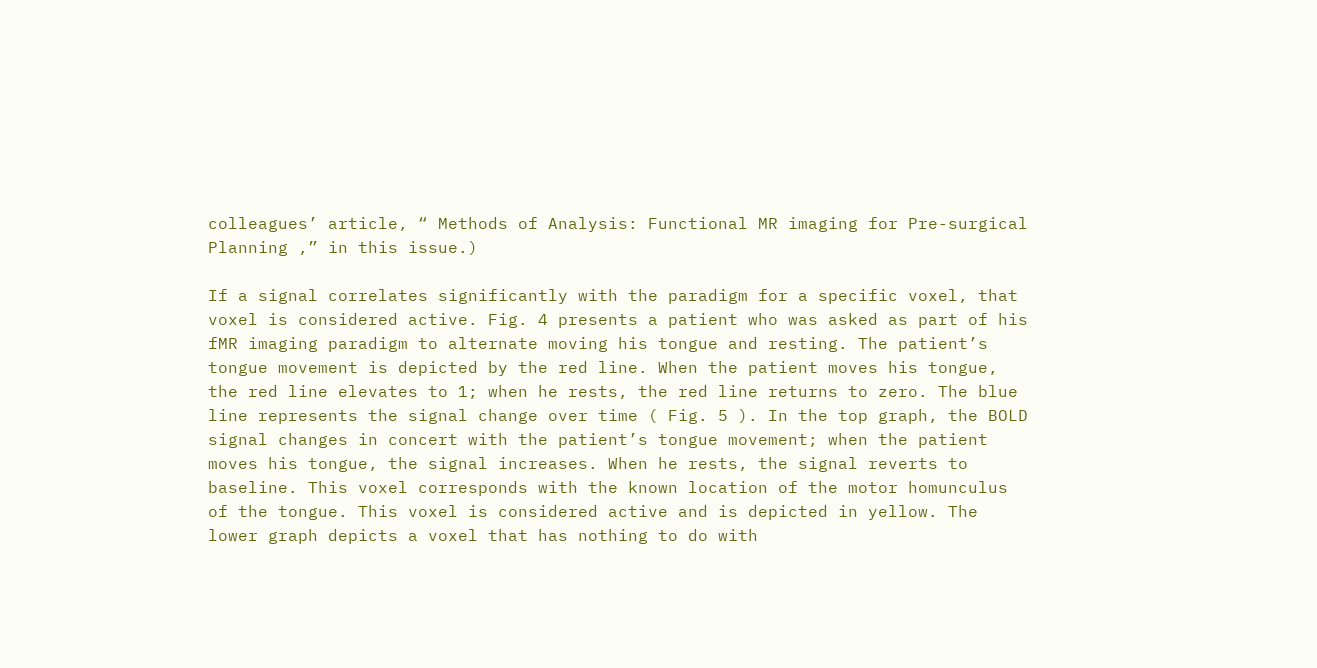colleagues’ article, “ Methods of Analysis: Functional MR imaging for Pre-surgical Planning ,” in this issue.)

If a signal correlates significantly with the paradigm for a specific voxel, that voxel is considered active. Fig. 4 presents a patient who was asked as part of his fMR imaging paradigm to alternate moving his tongue and resting. The patient’s tongue movement is depicted by the red line. When the patient moves his tongue, the red line elevates to 1; when he rests, the red line returns to zero. The blue line represents the signal change over time ( Fig. 5 ). In the top graph, the BOLD signal changes in concert with the patient’s tongue movement; when the patient moves his tongue, the signal increases. When he rests, the signal reverts to baseline. This voxel corresponds with the known location of the motor homunculus of the tongue. This voxel is considered active and is depicted in yellow. The lower graph depicts a voxel that has nothing to do with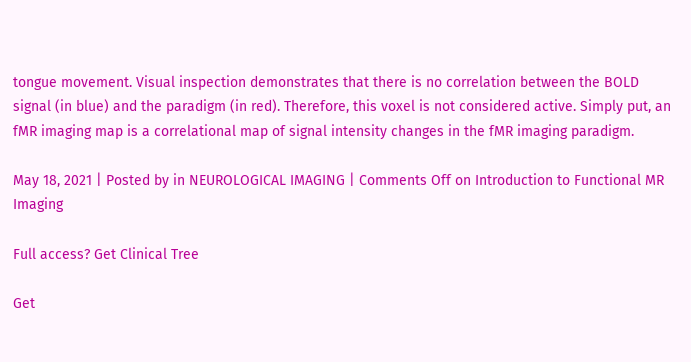tongue movement. Visual inspection demonstrates that there is no correlation between the BOLD signal (in blue) and the paradigm (in red). Therefore, this voxel is not considered active. Simply put, an fMR imaging map is a correlational map of signal intensity changes in the fMR imaging paradigm.

May 18, 2021 | Posted by in NEUROLOGICAL IMAGING | Comments Off on Introduction to Functional MR Imaging

Full access? Get Clinical Tree

Get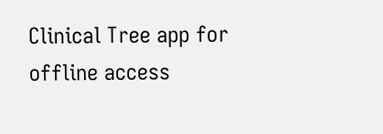Clinical Tree app for offline access